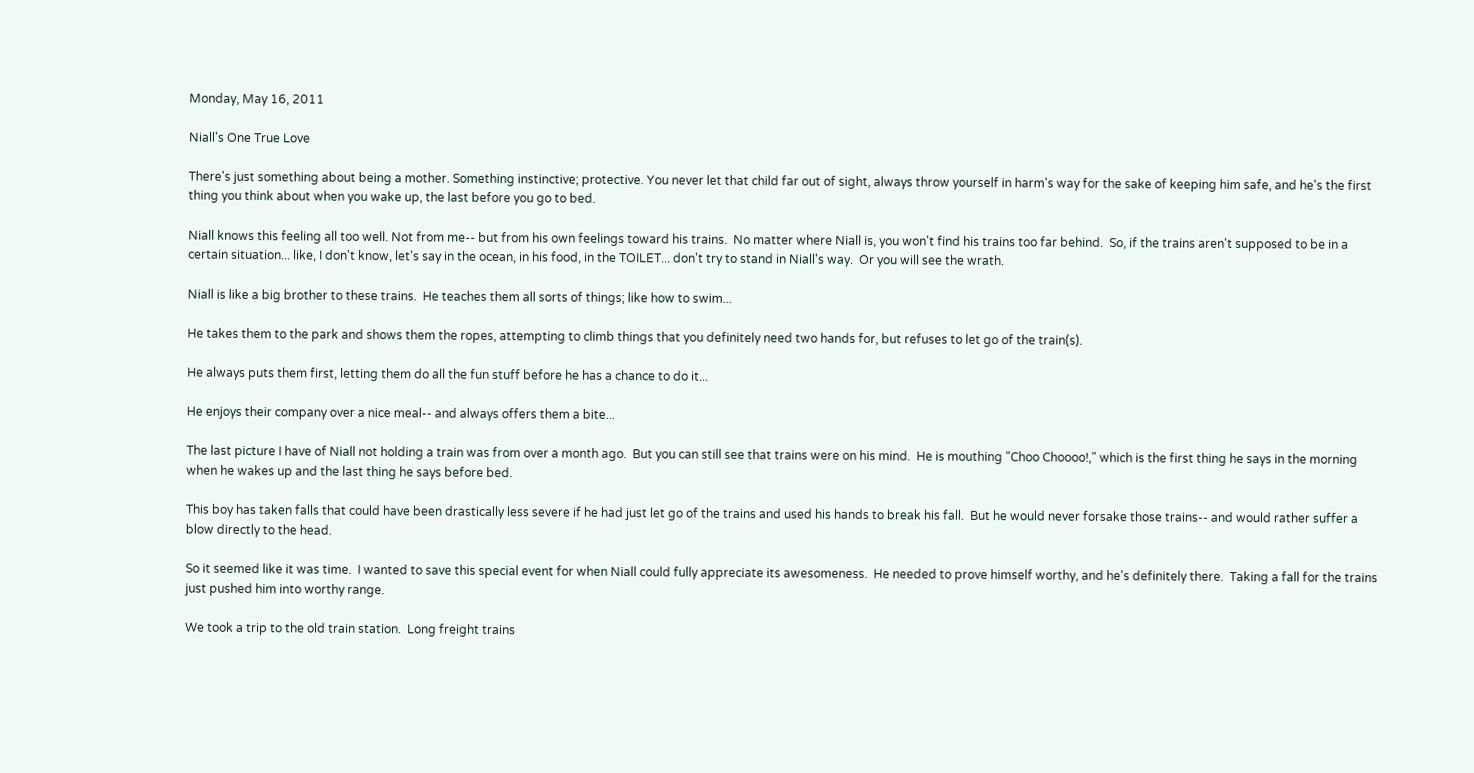Monday, May 16, 2011

Niall's One True Love

There's just something about being a mother. Something instinctive; protective. You never let that child far out of sight, always throw yourself in harm's way for the sake of keeping him safe, and he's the first thing you think about when you wake up, the last before you go to bed.

Niall knows this feeling all too well. Not from me-- but from his own feelings toward his trains.  No matter where Niall is, you won't find his trains too far behind.  So, if the trains aren't supposed to be in a certain situation... like, I don't know, let's say in the ocean, in his food, in the TOILET... don't try to stand in Niall's way.  Or you will see the wrath.

Niall is like a big brother to these trains.  He teaches them all sorts of things; like how to swim...

He takes them to the park and shows them the ropes, attempting to climb things that you definitely need two hands for, but refuses to let go of the train(s).

He always puts them first, letting them do all the fun stuff before he has a chance to do it...

He enjoys their company over a nice meal-- and always offers them a bite...

The last picture I have of Niall not holding a train was from over a month ago.  But you can still see that trains were on his mind.  He is mouthing "Choo Choooo!," which is the first thing he says in the morning when he wakes up and the last thing he says before bed.

This boy has taken falls that could have been drastically less severe if he had just let go of the trains and used his hands to break his fall.  But he would never forsake those trains-- and would rather suffer a blow directly to the head.

So it seemed like it was time.  I wanted to save this special event for when Niall could fully appreciate its awesomeness.  He needed to prove himself worthy, and he's definitely there.  Taking a fall for the trains just pushed him into worthy range.

We took a trip to the old train station.  Long freight trains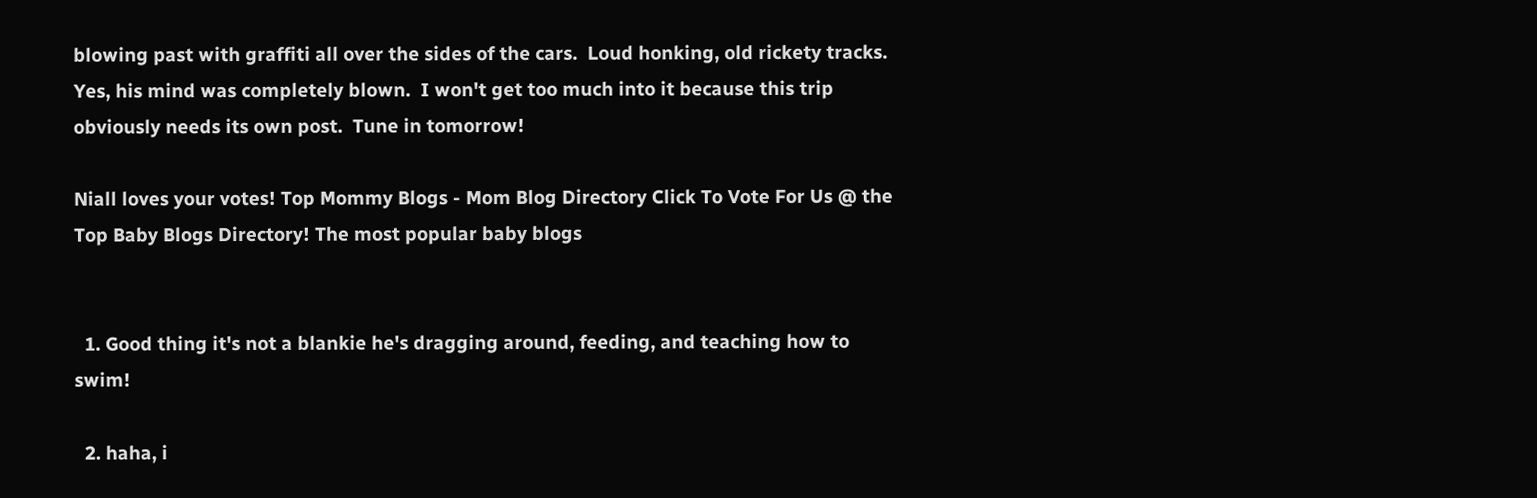blowing past with graffiti all over the sides of the cars.  Loud honking, old rickety tracks.  Yes, his mind was completely blown.  I won't get too much into it because this trip obviously needs its own post.  Tune in tomorrow!

Niall loves your votes! Top Mommy Blogs - Mom Blog Directory Click To Vote For Us @ the Top Baby Blogs Directory! The most popular baby blogs


  1. Good thing it's not a blankie he's dragging around, feeding, and teaching how to swim!

  2. haha, i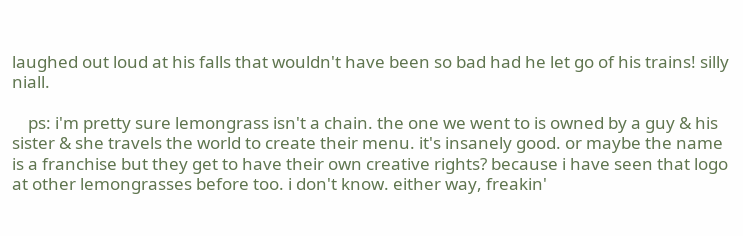laughed out loud at his falls that wouldn't have been so bad had he let go of his trains! silly niall.

    ps: i'm pretty sure lemongrass isn't a chain. the one we went to is owned by a guy & his sister & she travels the world to create their menu. it's insanely good. or maybe the name is a franchise but they get to have their own creative rights? because i have seen that logo at other lemongrasses before too. i don't know. either way, freakin'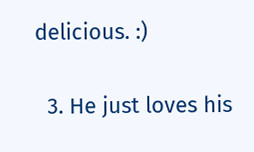delicious. :)

  3. He just loves his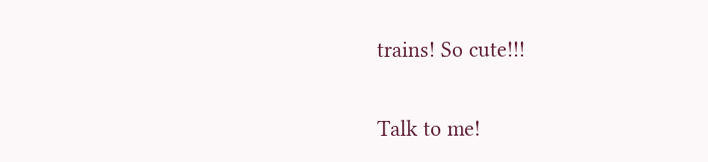trains! So cute!!!


Talk to me!